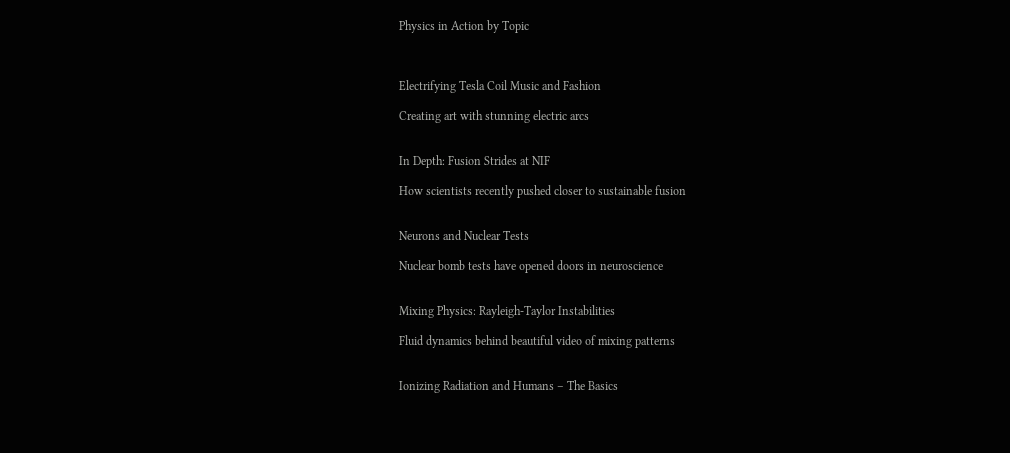Physics in Action by Topic



Electrifying Tesla Coil Music and Fashion

Creating art with stunning electric arcs


In Depth: Fusion Strides at NIF

How scientists recently pushed closer to sustainable fusion


Neurons and Nuclear Tests

Nuclear bomb tests have opened doors in neuroscience


Mixing Physics: Rayleigh-Taylor Instabilities

Fluid dynamics behind beautiful video of mixing patterns


Ionizing Radiation and Humans – The Basics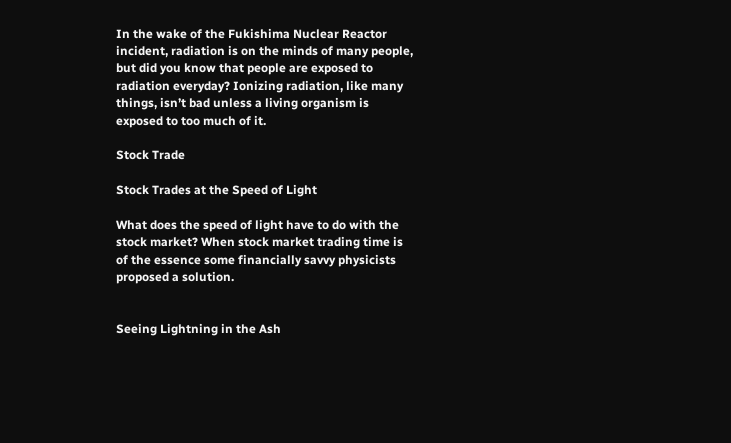In the wake of the Fukishima Nuclear Reactor incident, radiation is on the minds of many people, but did you know that people are exposed to radiation everyday? Ionizing radiation, like many things, isn’t bad unless a living organism is exposed to too much of it.

Stock Trade

Stock Trades at the Speed of Light

What does the speed of light have to do with the stock market? When stock market trading time is of the essence some financially savvy physicists proposed a solution.


Seeing Lightning in the Ash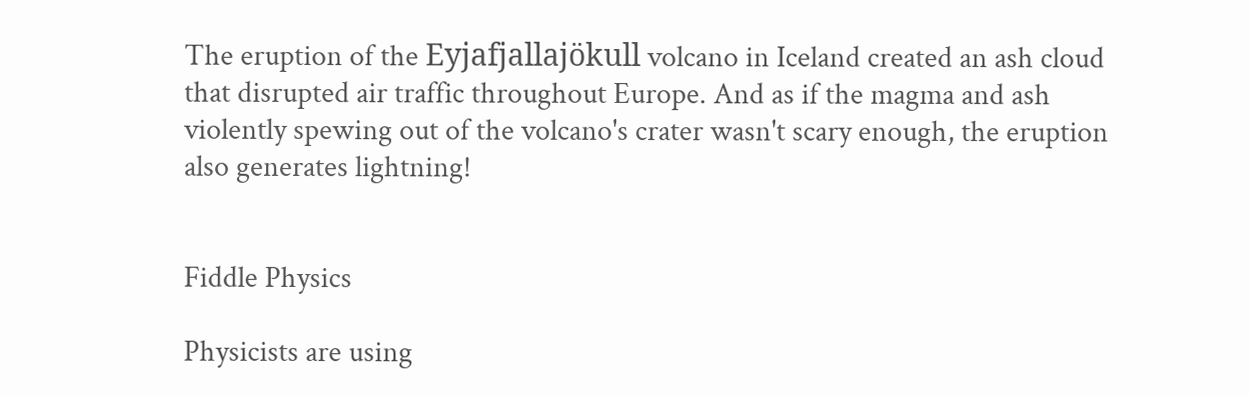The eruption of the Eyjafjallajökull volcano in Iceland created an ash cloud that disrupted air traffic throughout Europe. And as if the magma and ash violently spewing out of the volcano's crater wasn't scary enough, the eruption also generates lightning!


Fiddle Physics

Physicists are using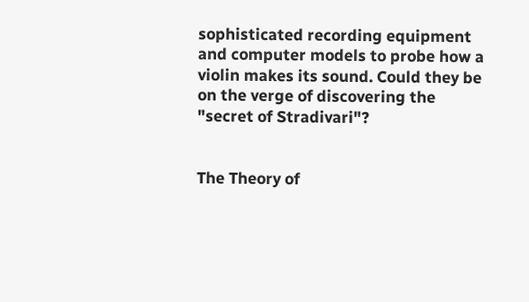sophisticated recording equipment and computer models to probe how a violin makes its sound. Could they be on the verge of discovering the "secret of Stradivari"?


The Theory of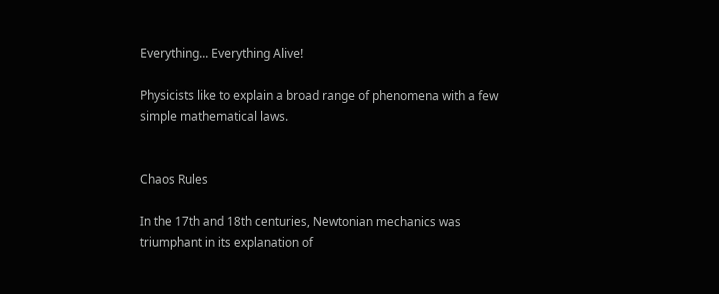Everything... Everything Alive!

Physicists like to explain a broad range of phenomena with a few simple mathematical laws.


Chaos Rules

In the 17th and 18th centuries, Newtonian mechanics was triumphant in its explanation of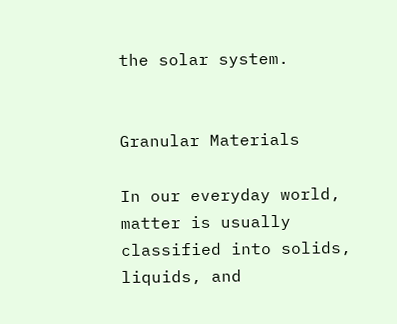the solar system.


Granular Materials

In our everyday world, matter is usually classified into solids, liquids, and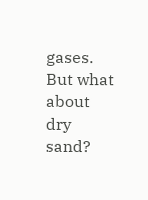gases. But what about dry sand?